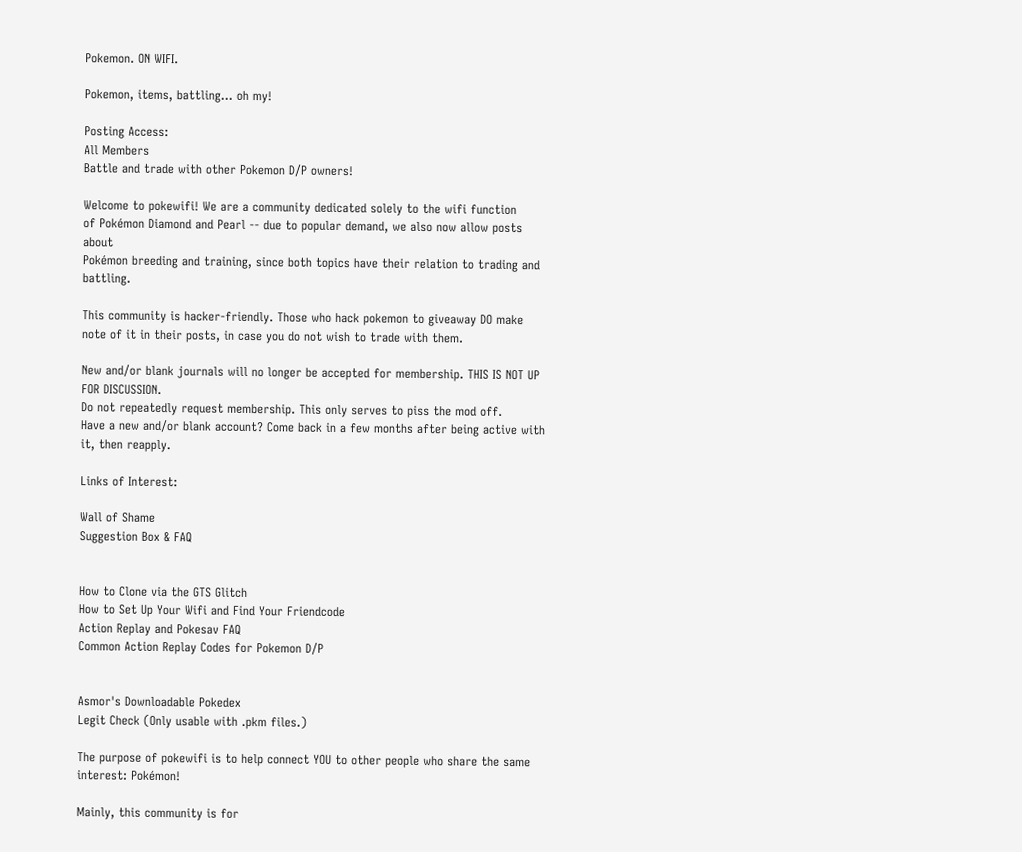Pokemon. ON WIFI.

Pokemon, items, battling... oh my!

Posting Access:
All Members
Battle and trade with other Pokemon D/P owners!

Welcome to pokewifi! We are a community dedicated solely to the wifi function
of Pokémon Diamond and Pearl -- due to popular demand, we also now allow posts about
Pokémon breeding and training, since both topics have their relation to trading and battling.

This community is hacker-friendly. Those who hack pokemon to giveaway DO make
note of it in their posts, in case you do not wish to trade with them.

New and/or blank journals will no longer be accepted for membership. THIS IS NOT UP FOR DISCUSSION.
Do not repeatedly request membership. This only serves to piss the mod off.
Have a new and/or blank account? Come back in a few months after being active with it, then reapply.

Links of Interest:

Wall of Shame
Suggestion Box & FAQ


How to Clone via the GTS Glitch
How to Set Up Your Wifi and Find Your Friendcode
Action Replay and Pokesav FAQ
Common Action Replay Codes for Pokemon D/P


Asmor's Downloadable Pokedex
Legit Check (Only usable with .pkm files.)

The purpose of pokewifi is to help connect YOU to other people who share the same interest: Pokémon!

Mainly, this community is for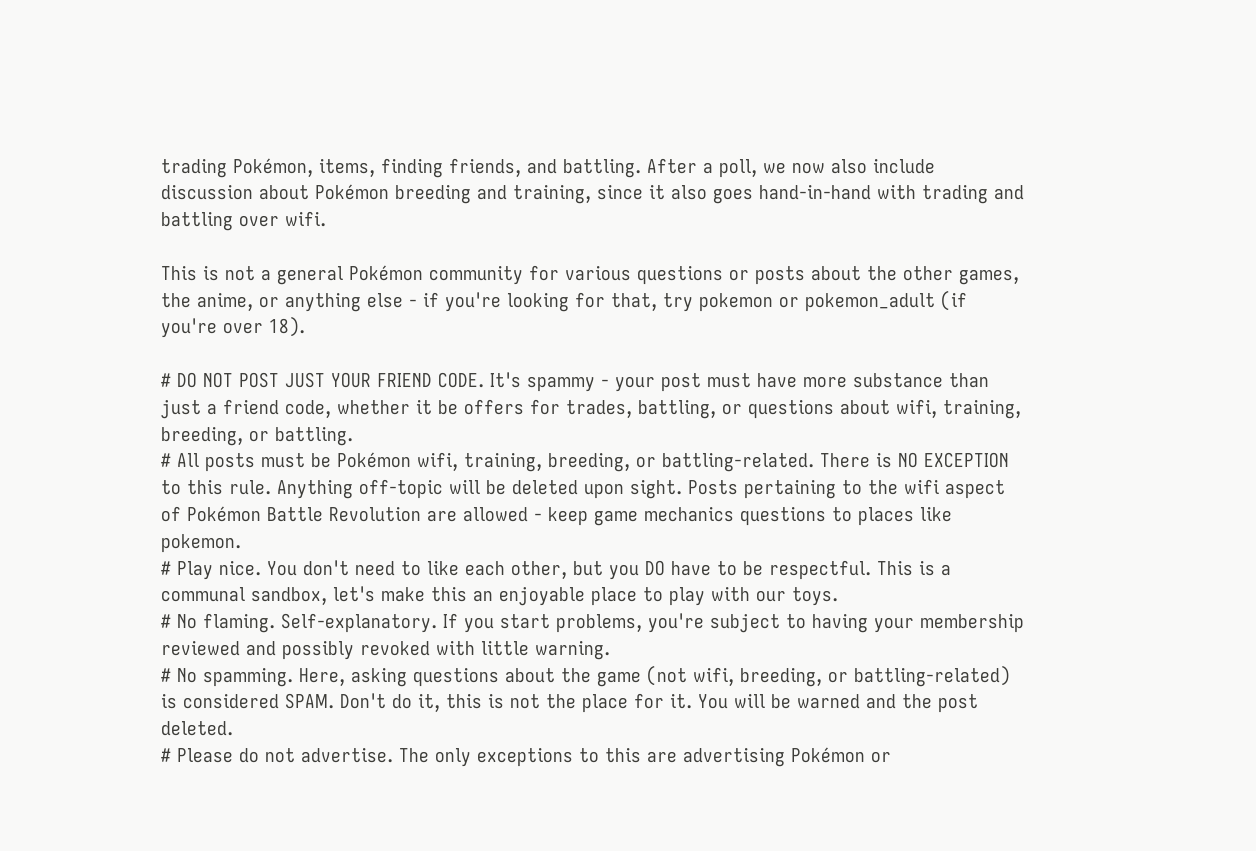trading Pokémon, items, finding friends, and battling. After a poll, we now also include discussion about Pokémon breeding and training, since it also goes hand-in-hand with trading and battling over wifi.

This is not a general Pokémon community for various questions or posts about the other games, the anime, or anything else - if you're looking for that, try pokemon or pokemon_adult (if you're over 18).

# DO NOT POST JUST YOUR FRIEND CODE. It's spammy - your post must have more substance than just a friend code, whether it be offers for trades, battling, or questions about wifi, training, breeding, or battling.
# All posts must be Pokémon wifi, training, breeding, or battling-related. There is NO EXCEPTION to this rule. Anything off-topic will be deleted upon sight. Posts pertaining to the wifi aspect of Pokémon Battle Revolution are allowed - keep game mechanics questions to places like pokemon.
# Play nice. You don't need to like each other, but you DO have to be respectful. This is a communal sandbox, let's make this an enjoyable place to play with our toys.
# No flaming. Self-explanatory. If you start problems, you're subject to having your membership reviewed and possibly revoked with little warning.
# No spamming. Here, asking questions about the game (not wifi, breeding, or battling-related) is considered SPAM. Don't do it, this is not the place for it. You will be warned and the post deleted.
# Please do not advertise. The only exceptions to this are advertising Pokémon or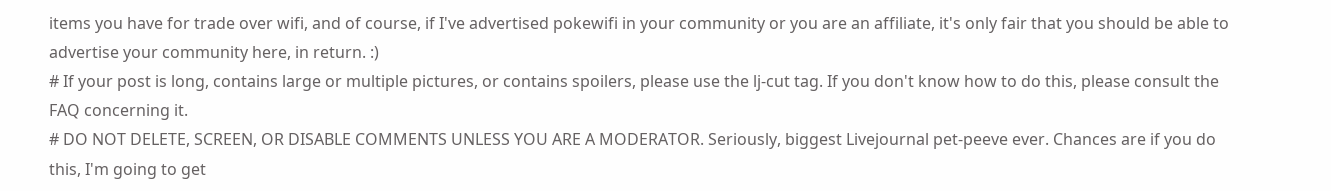items you have for trade over wifi, and of course, if I've advertised pokewifi in your community or you are an affiliate, it's only fair that you should be able to advertise your community here, in return. :)
# If your post is long, contains large or multiple pictures, or contains spoilers, please use the lj-cut tag. If you don't know how to do this, please consult the FAQ concerning it.
# DO NOT DELETE, SCREEN, OR DISABLE COMMENTS UNLESS YOU ARE A MODERATOR. Seriously, biggest Livejournal pet-peeve ever. Chances are if you do this, I'm going to get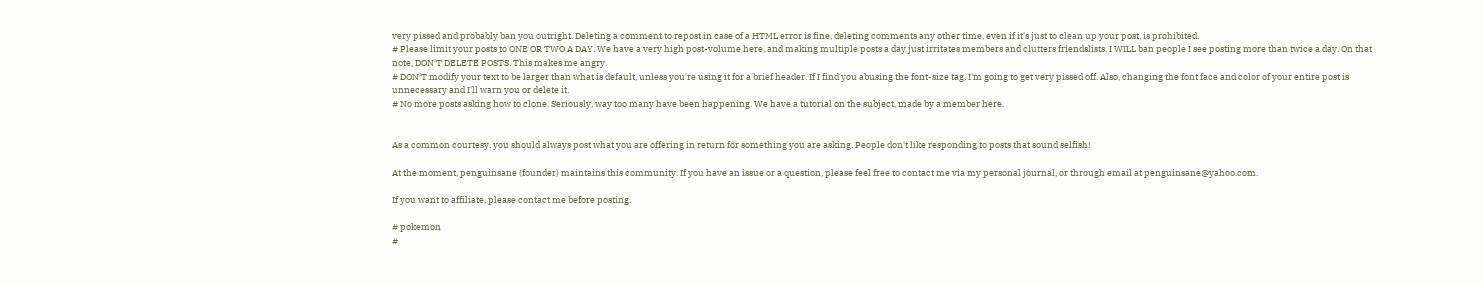very pissed and probably ban you outright. Deleting a comment to repost in case of a HTML error is fine, deleting comments any other time, even if it's just to clean up your post, is prohibited.
# Please limit your posts to ONE OR TWO A DAY. We have a very high post-volume here, and making multiple posts a day just irritates members and clutters friendslists. I WILL ban people I see posting more than twice a day. On that note, DON'T DELETE POSTS. This makes me angry.
# DON'T modify your text to be larger than what is default, unless you're using it for a brief header. If I find you abusing the font-size tag, I'm going to get very pissed off. Also, changing the font face and color of your entire post is unnecessary and I'll warn you or delete it.
# No more posts asking how to clone. Seriously, way too many have been happening. We have a tutorial on the subject, made by a member here.


As a common courtesy, you should always post what you are offering in return for something you are asking. People don't like responding to posts that sound selfish!

At the moment, penguinsane (founder) maintains this community. If you have an issue or a question, please feel free to contact me via my personal journal, or through email at penguinsane@yahoo.com.

If you want to affiliate, please contact me before posting.

# pokemon
#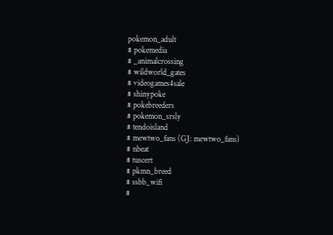pokemon_adult
# pokemedia
# _animalcrossing
# wildworld_gates
# videogames4sale
# shinypoke
# pokebreeders
# pokemon_srsly
# tendoisland
# mewtwo_fans (GJ: mewtwo_fans)
# nbeat
# tuscert
# pkmn_breed
# ssbb_wifi
#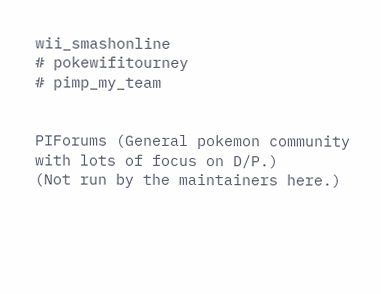wii_smashonline
# pokewifitourney
# pimp_my_team


PIForums (General pokemon community with lots of focus on D/P.)
(Not run by the maintainers here.)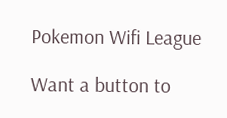Pokemon Wifi League

Want a button to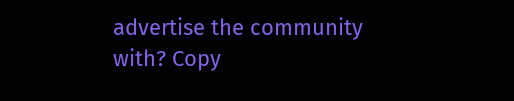advertise the community with? Copy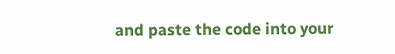and paste the code into your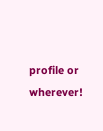profile or wherever!